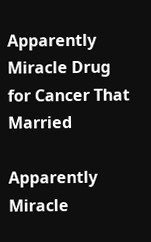Apparently Miracle Drug for Cancer That Married

Apparently Miracle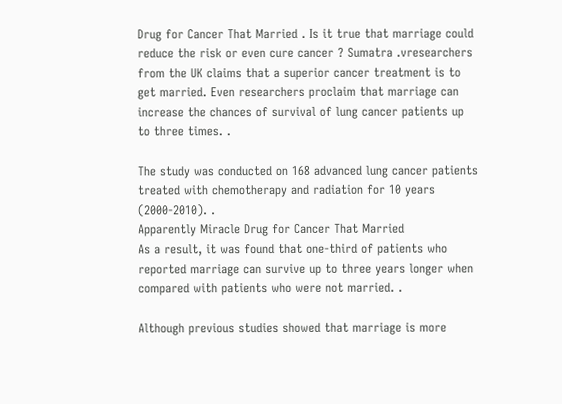Drug for Cancer That Married . Is it true that marriage could reduce the risk or even cure cancer ? Sumatra .vresearchers from the UK claims that a superior cancer treatment is to get married. Even researchers proclaim that marriage can increase the chances of survival of lung cancer patients up to three times. .

The study was conducted on 168 advanced lung cancer patients treated with chemotherapy and radiation for 10 years (2000-2010). .
Apparently Miracle Drug for Cancer That Married
As a result, it was found that one-third of patients who reported marriage can survive up to three years longer when compared with patients who were not married. .

Although previous studies showed that marriage is more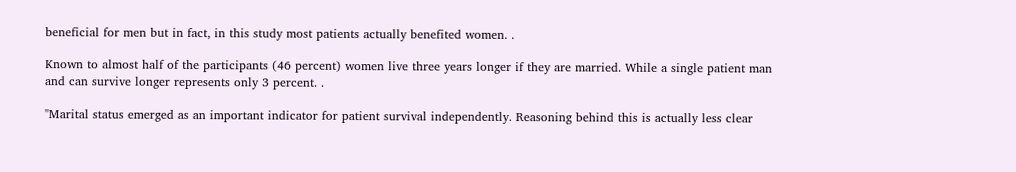beneficial for men but in fact, in this study most patients actually benefited women. .

Known to almost half of the participants (46 percent) women live three years longer if they are married. While a single patient man and can survive longer represents only 3 percent. .

"Marital status emerged as an important indicator for patient survival independently. Reasoning behind this is actually less clear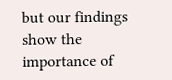but our findings show the importance of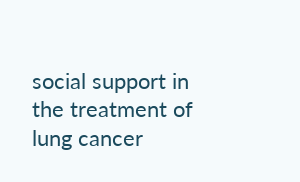social support in the treatment of lung cancer